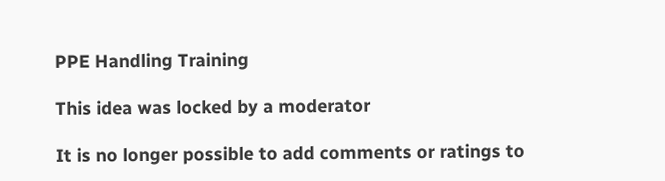PPE Handling Training

This idea was locked by a moderator

It is no longer possible to add comments or ratings to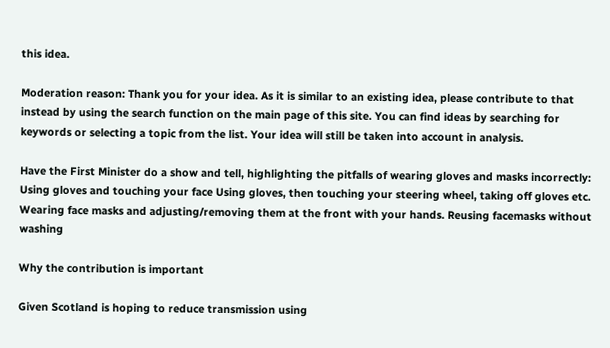this idea.

Moderation reason: Thank you for your idea. As it is similar to an existing idea, please contribute to that instead by using the search function on the main page of this site. You can find ideas by searching for keywords or selecting a topic from the list. Your idea will still be taken into account in analysis.

Have the First Minister do a show and tell, highlighting the pitfalls of wearing gloves and masks incorrectly: Using gloves and touching your face Using gloves, then touching your steering wheel, taking off gloves etc. Wearing face masks and adjusting/removing them at the front with your hands. Reusing facemasks without washing

Why the contribution is important

Given Scotland is hoping to reduce transmission using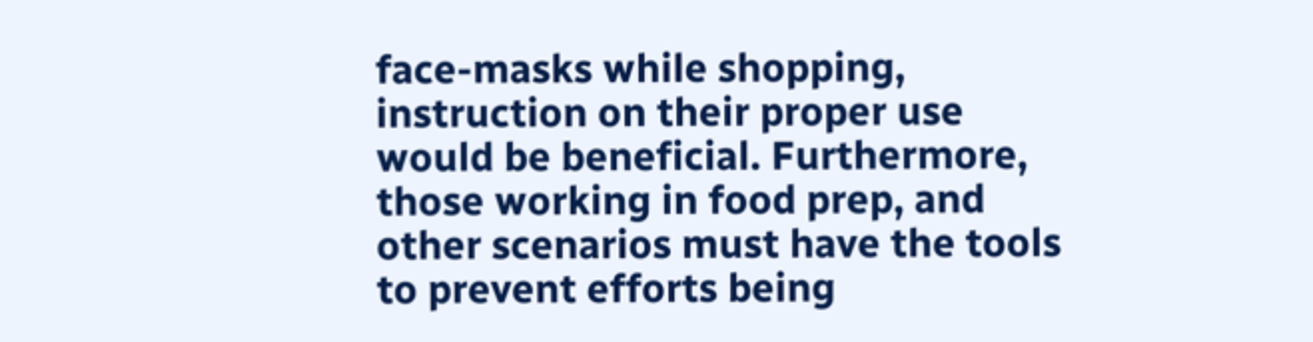face-masks while shopping, instruction on their proper use would be beneficial. Furthermore, those working in food prep, and other scenarios must have the tools to prevent efforts being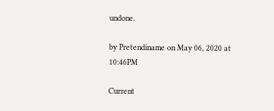undone.

by Pretendiname on May 06, 2020 at 10:46PM

Current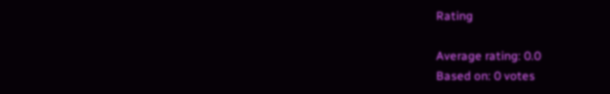Rating

Average rating: 0.0
Based on: 0 votes